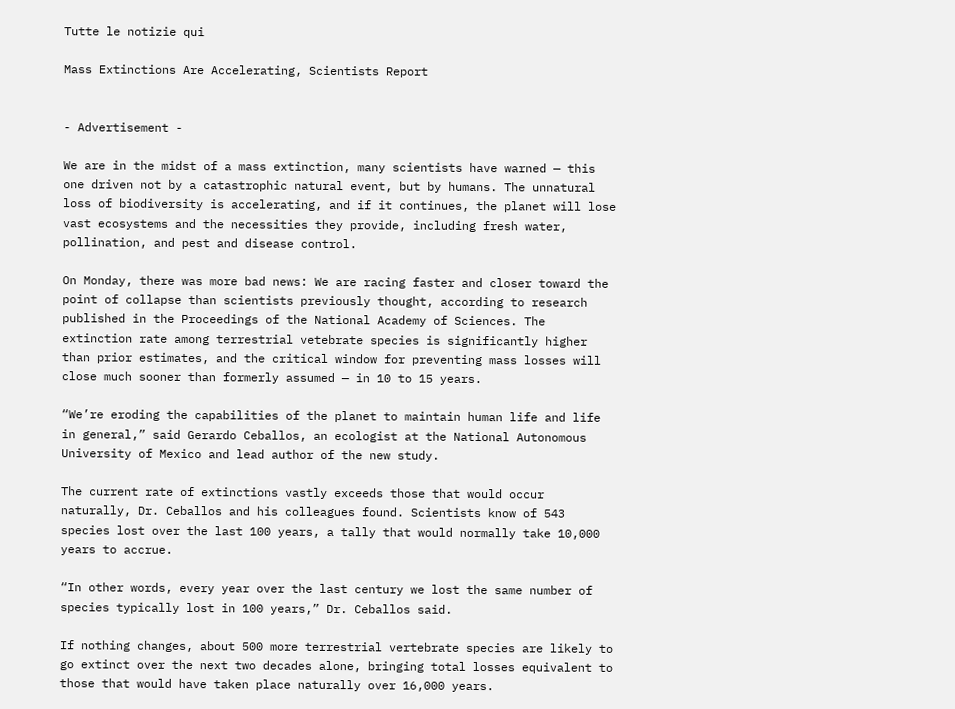Tutte le notizie qui

Mass Extinctions Are Accelerating, Scientists Report


- Advertisement -

We are in the midst of a mass extinction, many scientists have warned — this one driven not by a catastrophic natural event, but by humans. The unnatural loss of biodiversity is accelerating, and if it continues, the planet will lose vast ecosystems and the necessities they provide, including fresh water, pollination, and pest and disease control.

On Monday, there was more bad news: We are racing faster and closer toward the point of collapse than scientists previously thought, according to research published in the Proceedings of the National Academy of Sciences. The extinction rate among terrestrial vetebrate species is significantly higher than prior estimates, and the critical window for preventing mass losses will close much sooner than formerly assumed — in 10 to 15 years.

“We’re eroding the capabilities of the planet to maintain human life and life in general,” said Gerardo Ceballos, an ecologist at the National Autonomous University of Mexico and lead author of the new study.

The current rate of extinctions vastly exceeds those that would occur naturally, Dr. Ceballos and his colleagues found. Scientists know of 543 species lost over the last 100 years, a tally that would normally take 10,000 years to accrue.

“In other words, every year over the last century we lost the same number of species typically lost in 100 years,” Dr. Ceballos said.

If nothing changes, about 500 more terrestrial vertebrate species are likely to go extinct over the next two decades alone, bringing total losses equivalent to those that would have taken place naturally over 16,000 years.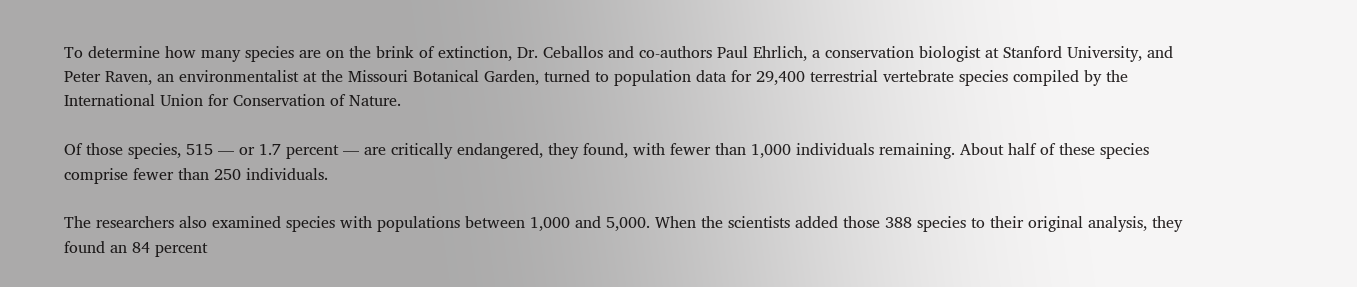To determine how many species are on the brink of extinction, Dr. Ceballos and co-authors Paul Ehrlich, a conservation biologist at Stanford University, and Peter Raven, an environmentalist at the Missouri Botanical Garden, turned to population data for 29,400 terrestrial vertebrate species compiled by the International Union for Conservation of Nature.

Of those species, 515 — or 1.7 percent — are critically endangered, they found, with fewer than 1,000 individuals remaining. About half of these species comprise fewer than 250 individuals.

The researchers also examined species with populations between 1,000 and 5,000. When the scientists added those 388 species to their original analysis, they found an 84 percent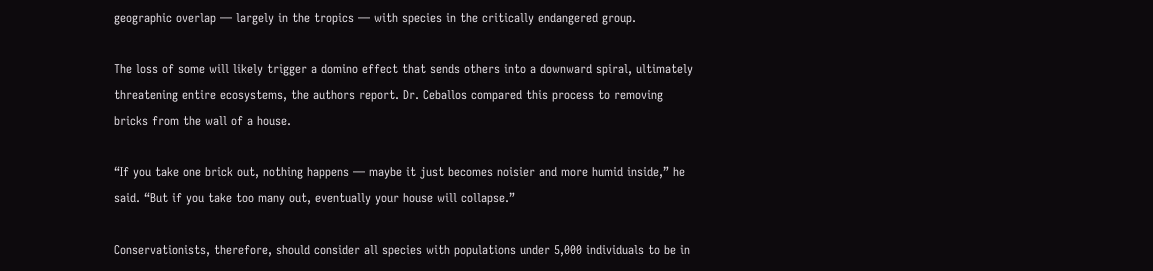geographic overlap — largely in the tropics — with species in the critically endangered group.

The loss of some will likely trigger a domino effect that sends others into a downward spiral, ultimately threatening entire ecosystems, the authors report. Dr. Ceballos compared this process to removing bricks from the wall of a house.

“If you take one brick out, nothing happens — maybe it just becomes noisier and more humid inside,” he said. “But if you take too many out, eventually your house will collapse.”

Conservationists, therefore, should consider all species with populations under 5,000 individuals to be in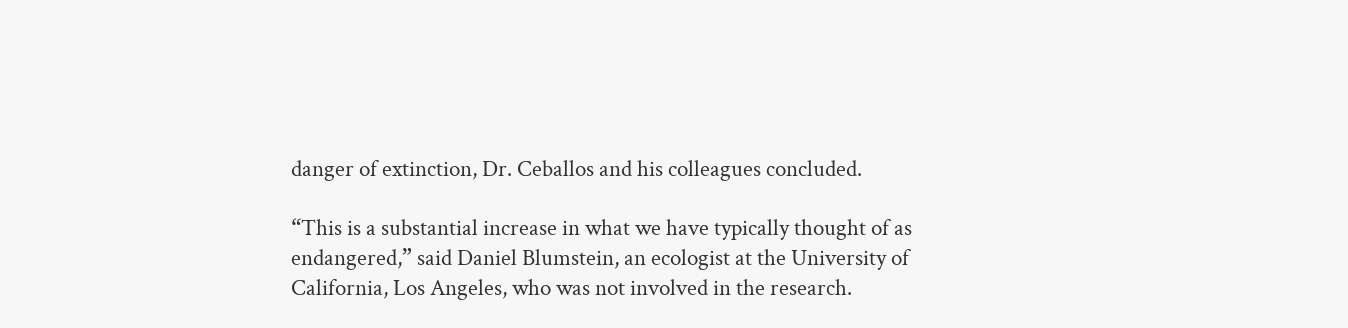danger of extinction, Dr. Ceballos and his colleagues concluded.

“This is a substantial increase in what we have typically thought of as endangered,” said Daniel Blumstein, an ecologist at the University of California, Los Angeles, who was not involved in the research.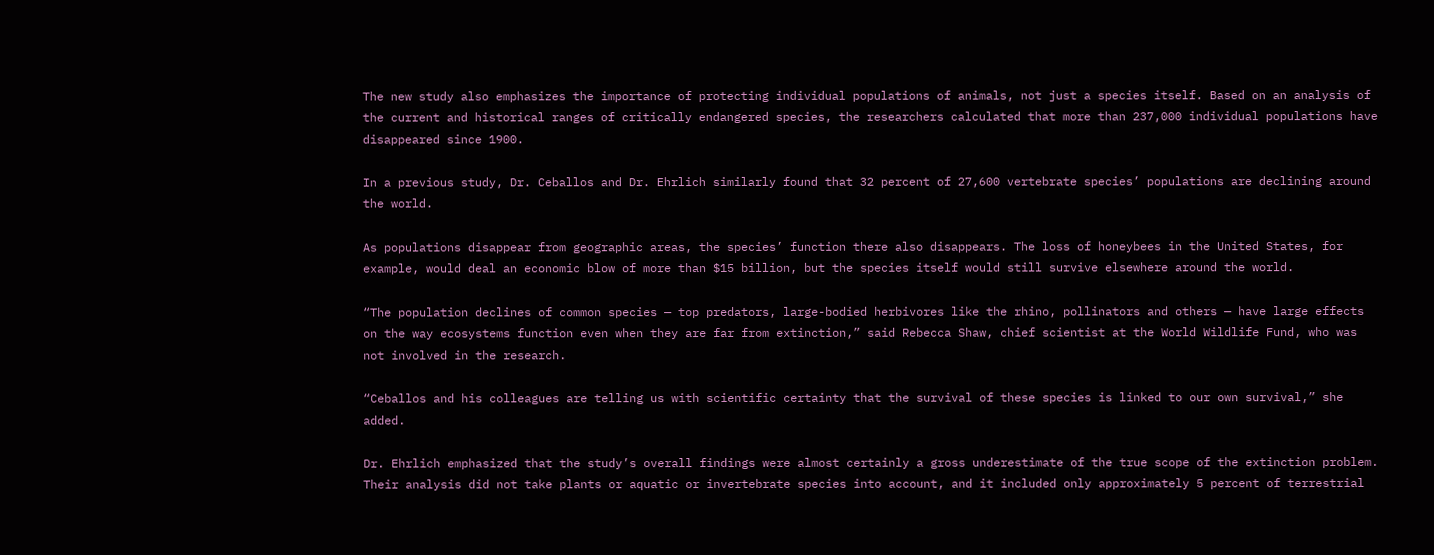The new study also emphasizes the importance of protecting individual populations of animals, not just a species itself. Based on an analysis of the current and historical ranges of critically endangered species, the researchers calculated that more than 237,000 individual populations have disappeared since 1900.

In a previous study, Dr. Ceballos and Dr. Ehrlich similarly found that 32 percent of 27,600 vertebrate species’ populations are declining around the world.

As populations disappear from geographic areas, the species’ function there also disappears. The loss of honeybees in the United States, for example, would deal an economic blow of more than $15 billion, but the species itself would still survive elsewhere around the world.

“The population declines of common species — top predators, large-bodied herbivores like the rhino, pollinators and others — have large effects on the way ecosystems function even when they are far from extinction,” said Rebecca Shaw, chief scientist at the World Wildlife Fund, who was not involved in the research.

“Ceballos and his colleagues are telling us with scientific certainty that the survival of these species is linked to our own survival,” she added.

Dr. Ehrlich emphasized that the study’s overall findings were almost certainly a gross underestimate of the true scope of the extinction problem. Their analysis did not take plants or aquatic or invertebrate species into account, and it included only approximately 5 percent of terrestrial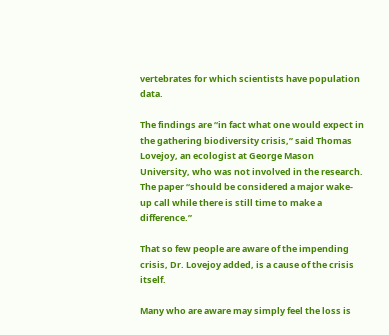vertebrates for which scientists have population data.

The findings are “in fact what one would expect in the gathering biodiversity crisis,” said Thomas Lovejoy, an ecologist at George Mason University, who was not involved in the research. The paper “should be considered a major wake-up call while there is still time to make a difference.”

That so few people are aware of the impending crisis, Dr. Lovejoy added, is a cause of the crisis itself.

Many who are aware may simply feel the loss is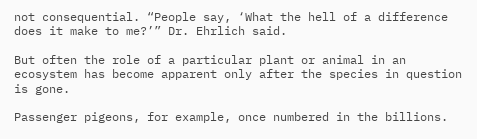not consequential. “People say, ‘What the hell of a difference does it make to me?’” Dr. Ehrlich said.

But often the role of a particular plant or animal in an ecosystem has become apparent only after the species in question is gone.

Passenger pigeons, for example, once numbered in the billions.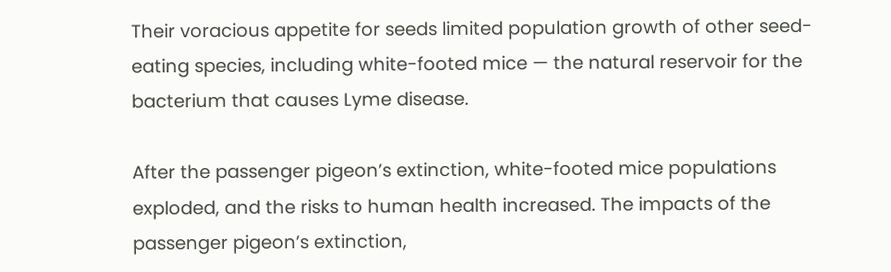Their voracious appetite for seeds limited population growth of other seed-eating species, including white-footed mice — the natural reservoir for the bacterium that causes Lyme disease.

After the passenger pigeon’s extinction, white-footed mice populations exploded, and the risks to human health increased. The impacts of the passenger pigeon’s extinction,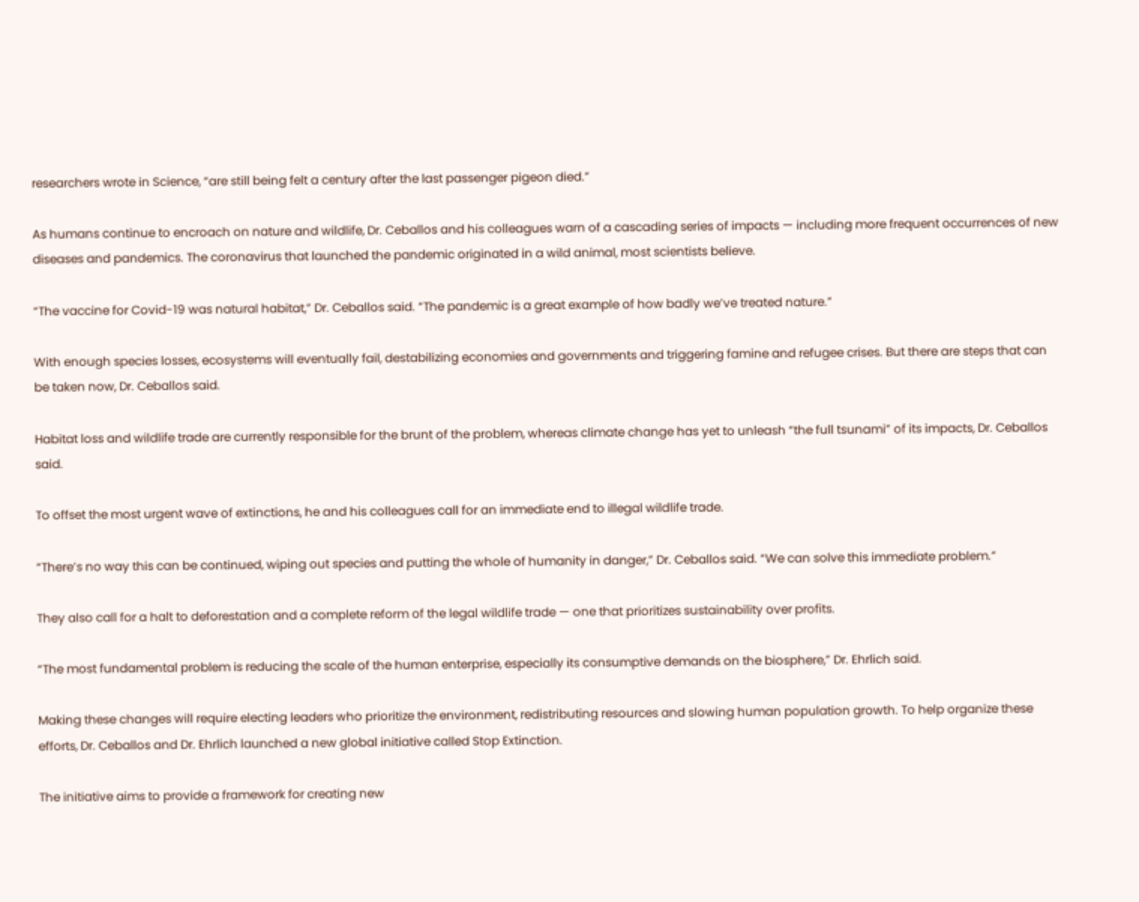researchers wrote in Science, “are still being felt a century after the last passenger pigeon died.”

As humans continue to encroach on nature and wildlife, Dr. Ceballos and his colleagues warn of a cascading series of impacts — including more frequent occurrences of new diseases and pandemics. The coronavirus that launched the pandemic originated in a wild animal, most scientists believe.

“The vaccine for Covid-19 was natural habitat,” Dr. Ceballos said. “The pandemic is a great example of how badly we’ve treated nature.”

With enough species losses, ecosystems will eventually fail, destabilizing economies and governments and triggering famine and refugee crises. But there are steps that can be taken now, Dr. Ceballos said.

Habitat loss and wildlife trade are currently responsible for the brunt of the problem, whereas climate change has yet to unleash “the full tsunami” of its impacts, Dr. Ceballos said.

To offset the most urgent wave of extinctions, he and his colleagues call for an immediate end to illegal wildlife trade.

“There’s no way this can be continued, wiping out species and putting the whole of humanity in danger,” Dr. Ceballos said. “We can solve this immediate problem.”

They also call for a halt to deforestation and a complete reform of the legal wildlife trade — one that prioritizes sustainability over profits.

“The most fundamental problem is reducing the scale of the human enterprise, especially its consumptive demands on the biosphere,” Dr. Ehrlich said.

Making these changes will require electing leaders who prioritize the environment, redistributing resources and slowing human population growth. To help organize these efforts, Dr. Ceballos and Dr. Ehrlich launched a new global initiative called Stop Extinction.

The initiative aims to provide a framework for creating new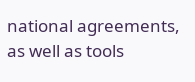national agreements, as well as tools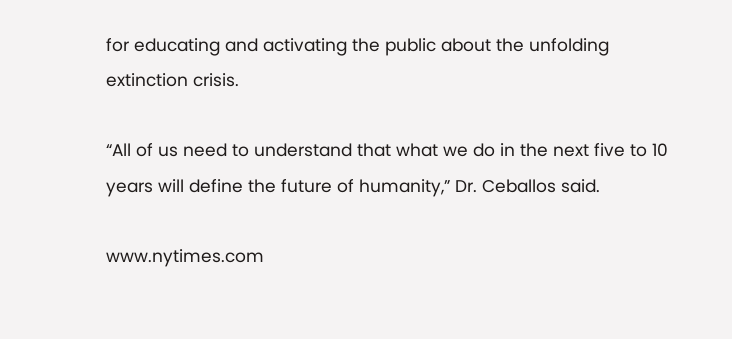for educating and activating the public about the unfolding extinction crisis.

“All of us need to understand that what we do in the next five to 10 years will define the future of humanity,” Dr. Ceballos said.

www.nytimes.com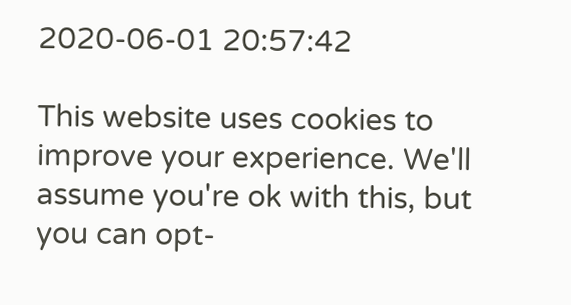2020-06-01 20:57:42

This website uses cookies to improve your experience. We'll assume you're ok with this, but you can opt-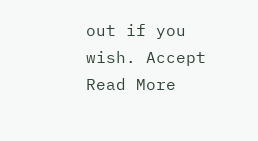out if you wish. Accept Read More